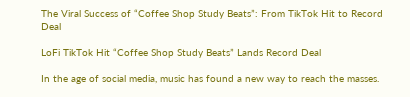The Viral Success of “Coffee Shop Study Beats”: From TikTok Hit to Record Deal

LoFi TikTok Hit “Coffee Shop Study Beats” Lands Record Deal

In the age of social media, music has found a new way to reach the masses.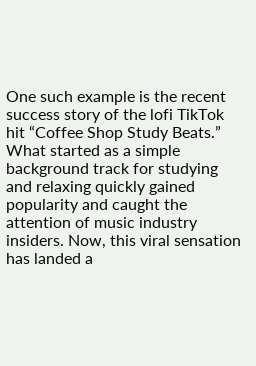One such example is the recent success story of the lofi TikTok hit “Coffee Shop Study Beats.” What started as a simple background track for studying and relaxing quickly gained popularity and caught the attention of music industry insiders. Now, this viral sensation has landed a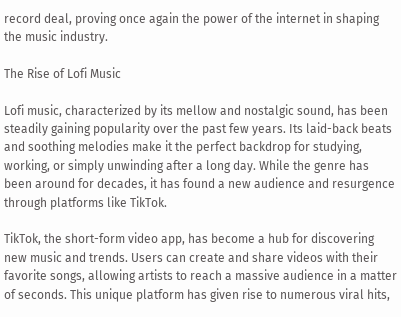record deal, proving once again the power of the internet in shaping the music industry.

The Rise of Lofi Music

Lofi music, characterized by its mellow and nostalgic sound, has been steadily gaining popularity over the past few years. Its laid-back beats and soothing melodies make it the perfect backdrop for studying, working, or simply unwinding after a long day. While the genre has been around for decades, it has found a new audience and resurgence through platforms like TikTok.

TikTok, the short-form video app, has become a hub for discovering new music and trends. Users can create and share videos with their favorite songs, allowing artists to reach a massive audience in a matter of seconds. This unique platform has given rise to numerous viral hits,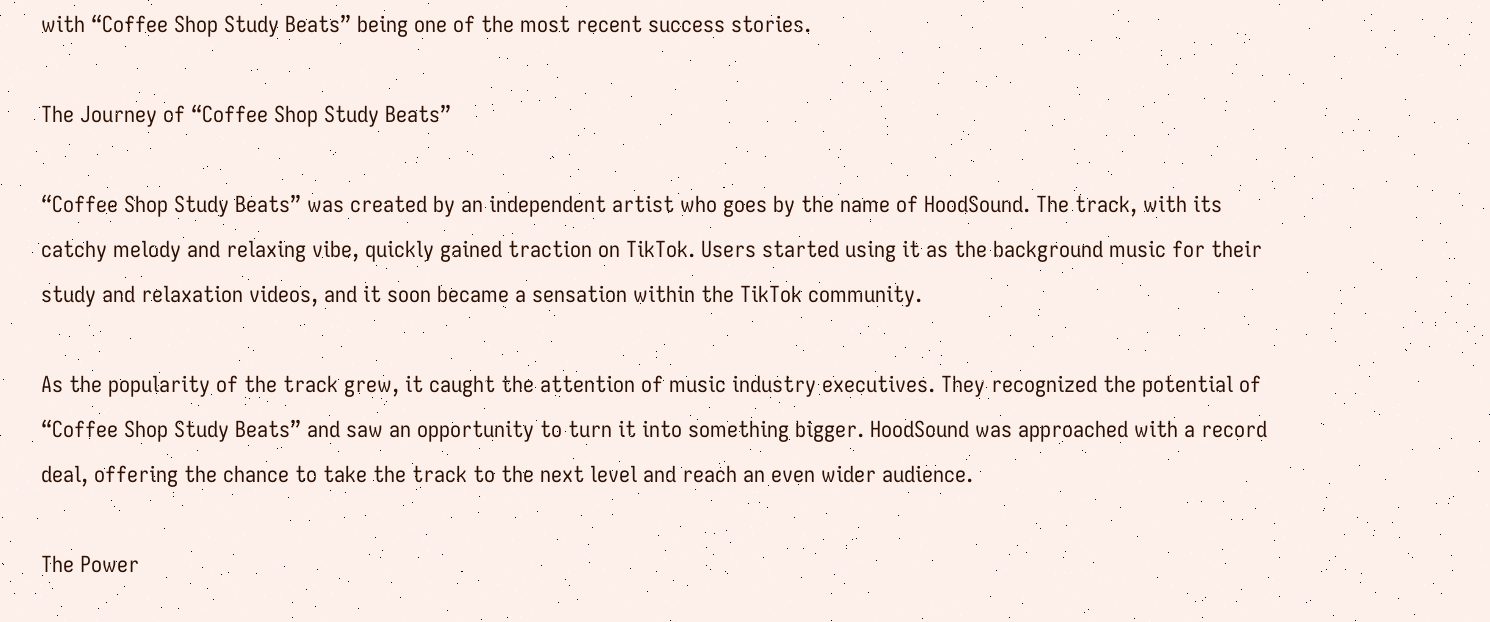with “Coffee Shop Study Beats” being one of the most recent success stories.

The Journey of “Coffee Shop Study Beats”

“Coffee Shop Study Beats” was created by an independent artist who goes by the name of HoodSound. The track, with its catchy melody and relaxing vibe, quickly gained traction on TikTok. Users started using it as the background music for their study and relaxation videos, and it soon became a sensation within the TikTok community.

As the popularity of the track grew, it caught the attention of music industry executives. They recognized the potential of “Coffee Shop Study Beats” and saw an opportunity to turn it into something bigger. HoodSound was approached with a record deal, offering the chance to take the track to the next level and reach an even wider audience.

The Power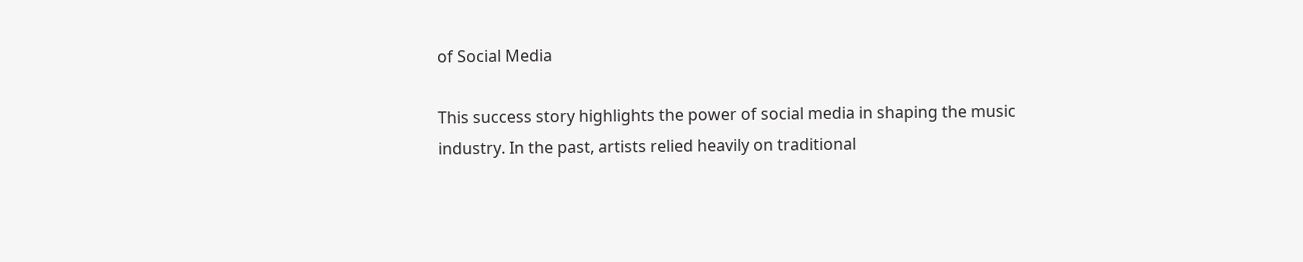of Social Media

This success story highlights the power of social media in shaping the music industry. In the past, artists relied heavily on traditional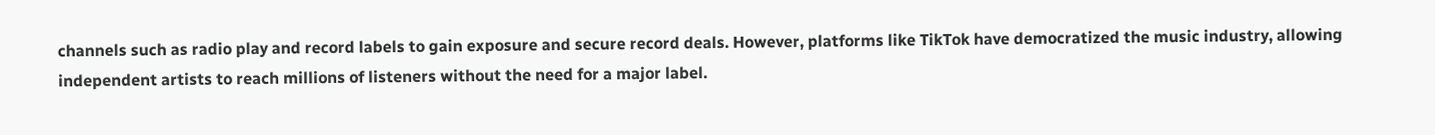channels such as radio play and record labels to gain exposure and secure record deals. However, platforms like TikTok have democratized the music industry, allowing independent artists to reach millions of listeners without the need for a major label.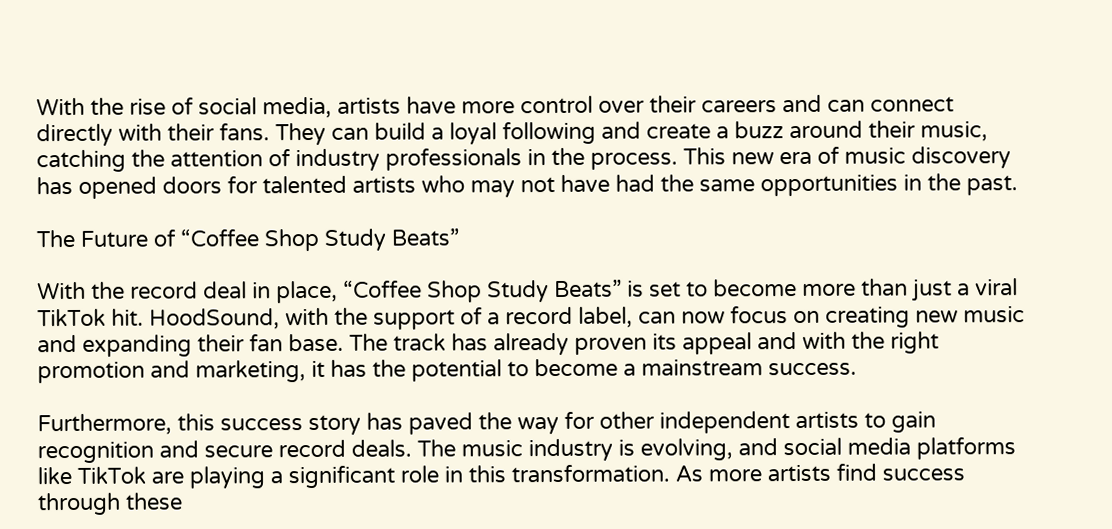With the rise of social media, artists have more control over their careers and can connect directly with their fans. They can build a loyal following and create a buzz around their music, catching the attention of industry professionals in the process. This new era of music discovery has opened doors for talented artists who may not have had the same opportunities in the past.

The Future of “Coffee Shop Study Beats”

With the record deal in place, “Coffee Shop Study Beats” is set to become more than just a viral TikTok hit. HoodSound, with the support of a record label, can now focus on creating new music and expanding their fan base. The track has already proven its appeal and with the right promotion and marketing, it has the potential to become a mainstream success.

Furthermore, this success story has paved the way for other independent artists to gain recognition and secure record deals. The music industry is evolving, and social media platforms like TikTok are playing a significant role in this transformation. As more artists find success through these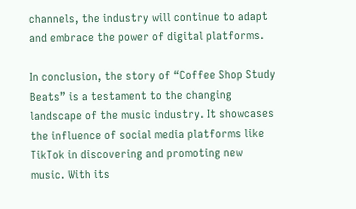channels, the industry will continue to adapt and embrace the power of digital platforms.

In conclusion, the story of “Coffee Shop Study Beats” is a testament to the changing landscape of the music industry. It showcases the influence of social media platforms like TikTok in discovering and promoting new music. With its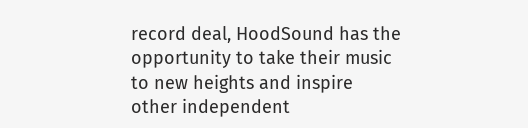record deal, HoodSound has the opportunity to take their music to new heights and inspire other independent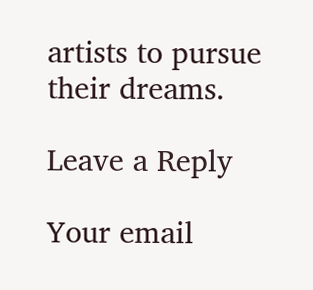artists to pursue their dreams.

Leave a Reply

Your email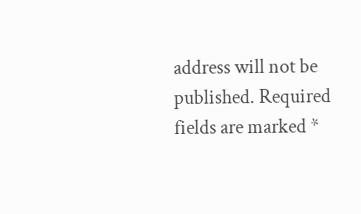address will not be published. Required fields are marked *